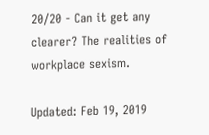20/20 - Can it get any clearer? The realities of workplace sexism.

Updated: Feb 19, 2019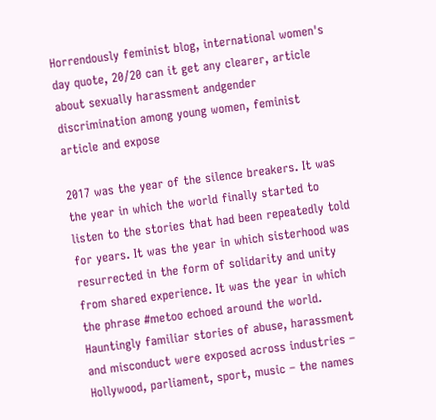Horrendously feminist blog, international women's day quote, 20/20 can it get any clearer, article about sexually harassment andgender discrimination among young women, feminist article and expose

2017 was the year of the silence breakers. It was the year in which the world finally started to listen to the stories that had been repeatedly told for years. It was the year in which sisterhood was resurrected in the form of solidarity and unity from shared experience. It was the year in which the phrase #metoo echoed around the world. Hauntingly familiar stories of abuse, harassment and misconduct were exposed across industries – Hollywood, parliament, sport, music – the names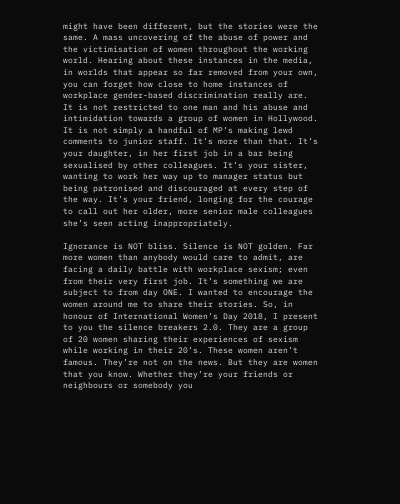might have been different, but the stories were the same. A mass uncovering of the abuse of power and the victimisation of women throughout the working world. Hearing about these instances in the media, in worlds that appear so far removed from your own, you can forget how close to home instances of workplace gender-based discrimination really are. It is not restricted to one man and his abuse and intimidation towards a group of women in Hollywood. It is not simply a handful of MP’s making lewd comments to junior staff. It’s more than that. It’s your daughter, in her first job in a bar being sexualised by other colleagues. It’s your sister, wanting to work her way up to manager status but being patronised and discouraged at every step of the way. It’s your friend, longing for the courage to call out her older, more senior male colleagues she’s seen acting inappropriately.

Ignorance is NOT bliss. Silence is NOT golden. Far more women than anybody would care to admit, are facing a daily battle with workplace sexism; even from their very first job. It’s something we are subject to from day ONE. I wanted to encourage the women around me to share their stories. So, in honour of International Women’s Day 2018, I present to you the silence breakers 2.0. They are a group of 20 women sharing their experiences of sexism while working in their 20’s. These women aren’t famous. They’re not on the news. But they are women that you know. Whether they’re your friends or neighbours or somebody you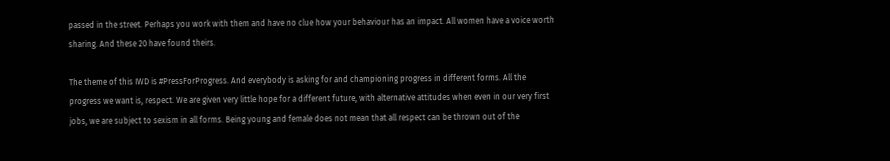passed in the street. Perhaps you work with them and have no clue how your behaviour has an impact. All women have a voice worth sharing. And these 20 have found theirs.

The theme of this IWD is #PressForProgress. And everybody is asking for and championing progress in different forms. All the progress we want is, respect. We are given very little hope for a different future, with alternative attitudes when even in our very first jobs, we are subject to sexism in all forms. Being young and female does not mean that all respect can be thrown out of the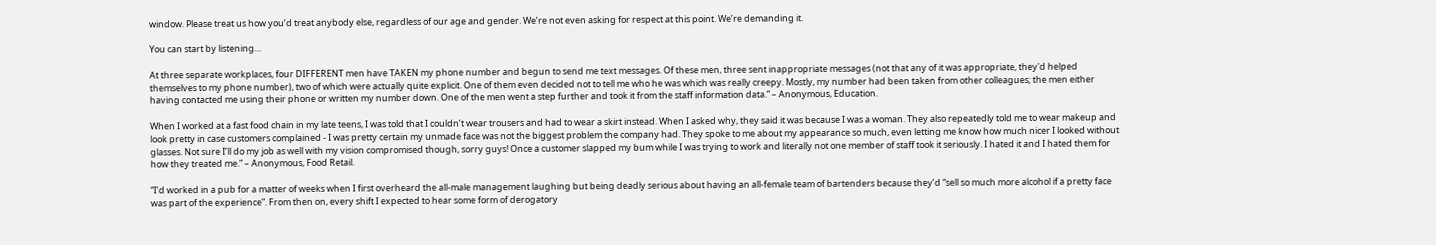window. Please treat us how you’d treat anybody else, regardless of our age and gender. We’re not even asking for respect at this point. We’re demanding it.

You can start by listening…

At three separate workplaces, four DIFFERENT men have TAKEN my phone number and begun to send me text messages. Of these men, three sent inappropriate messages (not that any of it was appropriate, they'd helped themselves to my phone number), two of which were actually quite explicit. One of them even decided not to tell me who he was which was really creepy. Mostly, my number had been taken from other colleagues; the men either having contacted me using their phone or written my number down. One of the men went a step further and took it from the staff information data.” – Anonymous, Education.

When I worked at a fast food chain in my late teens, I was told that I couldn’t wear trousers and had to wear a skirt instead. When I asked why, they said it was because I was a woman. They also repeatedly told me to wear makeup and look pretty in case customers complained - I was pretty certain my unmade face was not the biggest problem the company had. They spoke to me about my appearance so much, even letting me know how much nicer I looked without glasses. Not sure I’ll do my job as well with my vision compromised though, sorry guys! Once a customer slapped my bum while I was trying to work and literally not one member of staff took it seriously. I hated it and I hated them for how they treated me.” – Anonymous, Food Retail.

“I’d worked in a pub for a matter of weeks when I first overheard the all-male management laughing but being deadly serious about having an all-female team of bartenders because they’d “sell so much more alcohol if a pretty face was part of the experience”. From then on, every shift I expected to hear some form of derogatory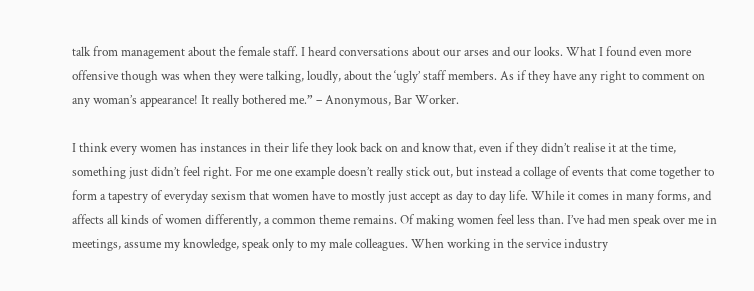talk from management about the female staff. I heard conversations about our arses and our looks. What I found even more offensive though was when they were talking, loudly, about the ‘ugly’ staff members. As if they have any right to comment on any woman’s appearance! It really bothered me.” – Anonymous, Bar Worker.

I think every women has instances in their life they look back on and know that, even if they didn’t realise it at the time, something just didn’t feel right. For me one example doesn’t really stick out, but instead a collage of events that come together to form a tapestry of everyday sexism that women have to mostly just accept as day to day life. While it comes in many forms, and affects all kinds of women differently, a common theme remains. Of making women feel less than. I’ve had men speak over me in meetings, assume my knowledge, speak only to my male colleagues. When working in the service industry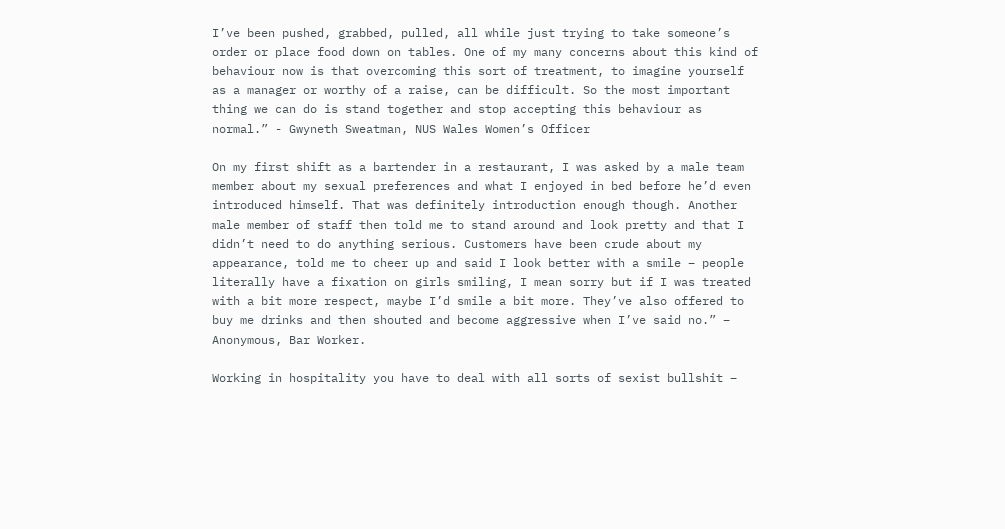I’ve been pushed, grabbed, pulled, all while just trying to take someone’s order or place food down on tables. One of my many concerns about this kind of behaviour now is that overcoming this sort of treatment, to imagine yourself as a manager or worthy of a raise, can be difficult. So the most important thing we can do is stand together and stop accepting this behaviour as normal.” - Gwyneth Sweatman, NUS Wales Women’s Officer

On my first shift as a bartender in a restaurant, I was asked by a male team member about my sexual preferences and what I enjoyed in bed before he’d even introduced himself. That was definitely introduction enough though. Another male member of staff then told me to stand around and look pretty and that I didn’t need to do anything serious. Customers have been crude about my appearance, told me to cheer up and said I look better with a smile – people literally have a fixation on girls smiling, I mean sorry but if I was treated with a bit more respect, maybe I’d smile a bit more. They’ve also offered to buy me drinks and then shouted and become aggressive when I’ve said no.” – Anonymous, Bar Worker.

Working in hospitality you have to deal with all sorts of sexist bullshit –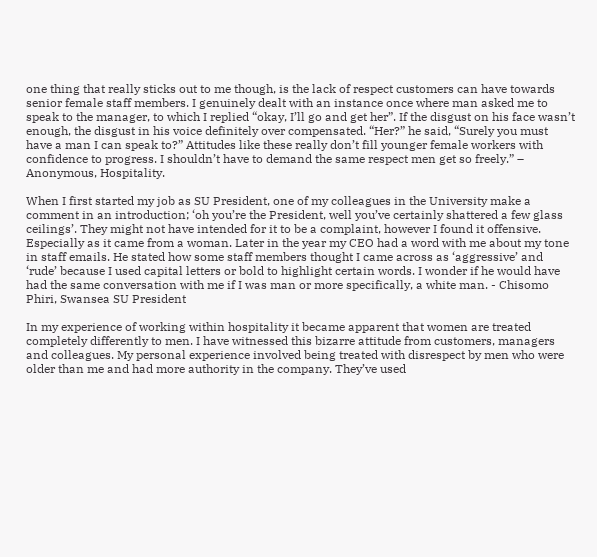one thing that really sticks out to me though, is the lack of respect customers can have towards senior female staff members. I genuinely dealt with an instance once where man asked me to speak to the manager, to which I replied “okay, I’ll go and get her”. If the disgust on his face wasn’t enough, the disgust in his voice definitely over compensated. “Her?” he said, “Surely you must have a man I can speak to?” Attitudes like these really don’t fill younger female workers with confidence to progress. I shouldn’t have to demand the same respect men get so freely.” – Anonymous, Hospitality.

When I first started my job as SU President, one of my colleagues in the University make a comment in an introduction; ‘oh you’re the President, well you’ve certainly shattered a few glass ceilings’. They might not have intended for it to be a complaint, however I found it offensive. Especially as it came from a woman. Later in the year my CEO had a word with me about my tone in staff emails. He stated how some staff members thought I came across as ‘aggressive’ and ‘rude’ because I used capital letters or bold to highlight certain words. I wonder if he would have had the same conversation with me if I was man or more specifically, a white man. - Chisomo Phiri, Swansea SU President

In my experience of working within hospitality it became apparent that women are treated completely differently to men. I have witnessed this bizarre attitude from customers, managers and colleagues. My personal experience involved being treated with disrespect by men who were older than me and had more authority in the company. They’ve used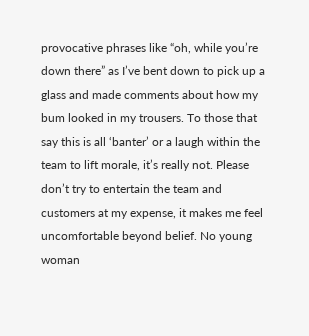provocative phrases like “oh, while you’re down there” as I’ve bent down to pick up a glass and made comments about how my bum looked in my trousers. To those that say this is all ‘banter’ or a laugh within the team to lift morale, it’s really not. Please don’t try to entertain the team and customers at my expense, it makes me feel uncomfortable beyond belief. No young woman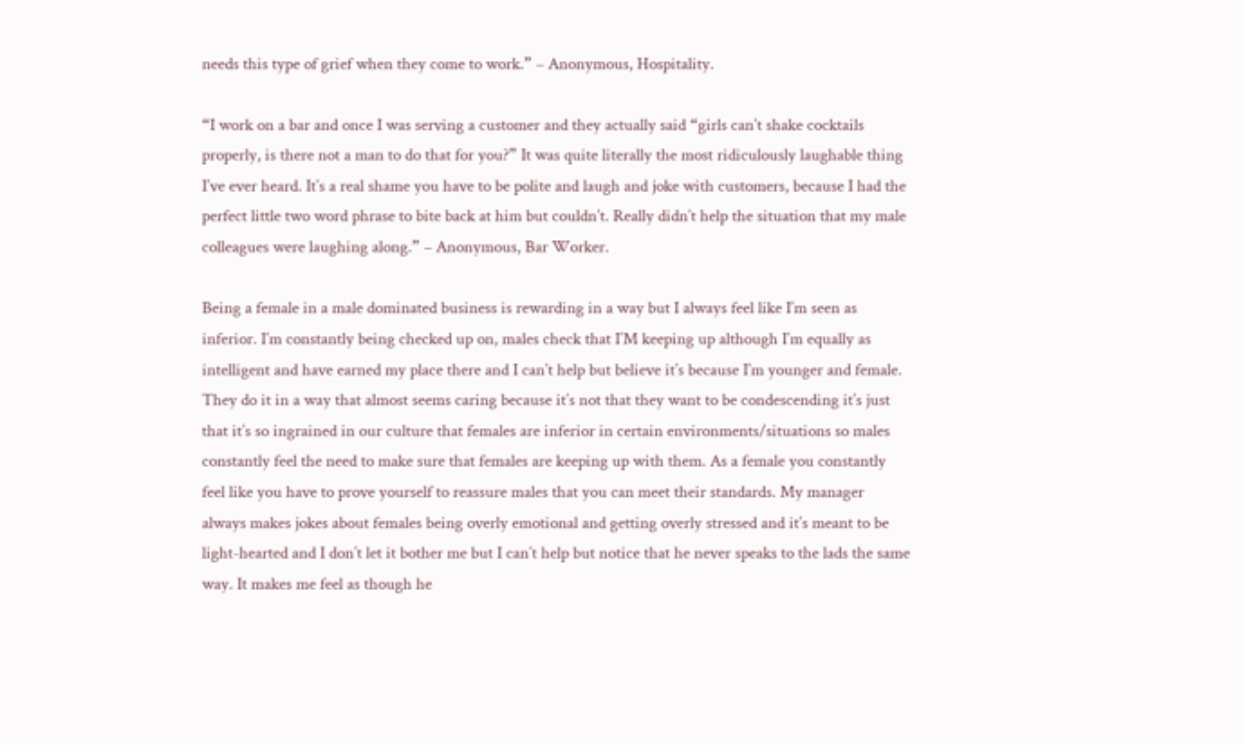needs this type of grief when they come to work.” – Anonymous, Hospitality.

“I work on a bar and once I was serving a customer and they actually said “girls can’t shake cocktails properly, is there not a man to do that for you?” It was quite literally the most ridiculously laughable thing I’ve ever heard. It’s a real shame you have to be polite and laugh and joke with customers, because I had the perfect little two word phrase to bite back at him but couldn’t. Really didn’t help the situation that my male colleagues were laughing along.” – Anonymous, Bar Worker.

Being a female in a male dominated business is rewarding in a way but I always feel like I’m seen as inferior. I’m constantly being checked up on, males check that I’M keeping up although I’m equally as intelligent and have earned my place there and I can’t help but believe it’s because I’m younger and female. They do it in a way that almost seems caring because it’s not that they want to be condescending it’s just that it’s so ingrained in our culture that females are inferior in certain environments/situations so males constantly feel the need to make sure that females are keeping up with them. As a female you constantly feel like you have to prove yourself to reassure males that you can meet their standards. My manager always makes jokes about females being overly emotional and getting overly stressed and it’s meant to be light-hearted and I don’t let it bother me but I can’t help but notice that he never speaks to the lads the same way. It makes me feel as though he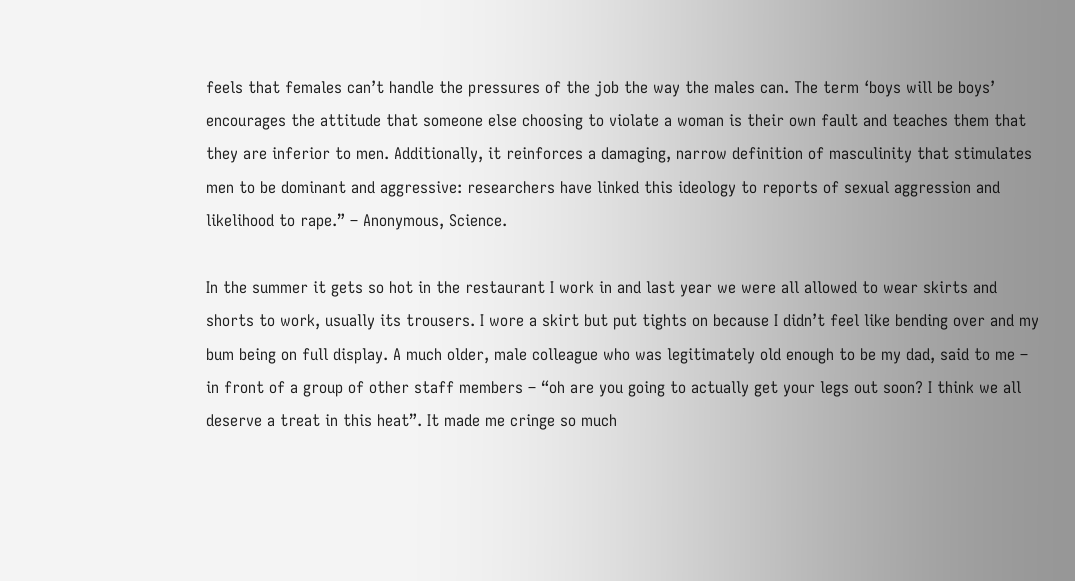feels that females can’t handle the pressures of the job the way the males can. The term ‘boys will be boys’ encourages the attitude that someone else choosing to violate a woman is their own fault and teaches them that they are inferior to men. Additionally, it reinforces a damaging, narrow definition of masculinity that stimulates men to be dominant and aggressive: researchers have linked this ideology to reports of sexual aggression and likelihood to rape.” – Anonymous, Science.

In the summer it gets so hot in the restaurant I work in and last year we were all allowed to wear skirts and shorts to work, usually its trousers. I wore a skirt but put tights on because I didn’t feel like bending over and my bum being on full display. A much older, male colleague who was legitimately old enough to be my dad, said to me – in front of a group of other staff members – “oh are you going to actually get your legs out soon? I think we all deserve a treat in this heat”. It made me cringe so much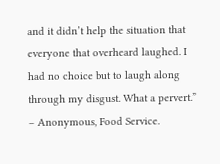and it didn’t help the situation that everyone that overheard laughed. I had no choice but to laugh along through my disgust. What a pervert.” – Anonymous, Food Service.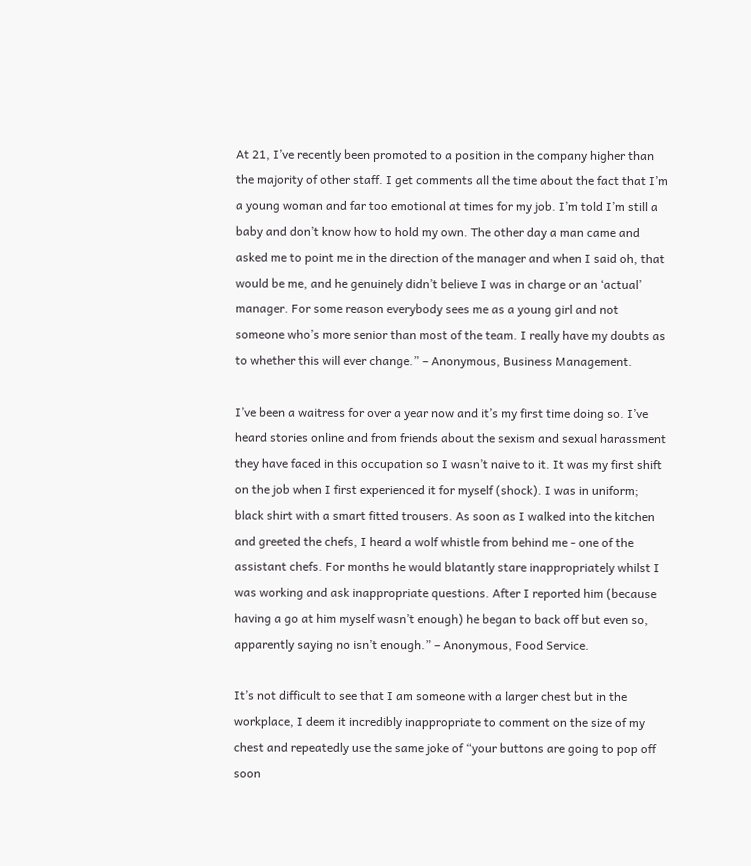At 21, I’ve recently been promoted to a position in the company higher than the majority of other staff. I get comments all the time about the fact that I’m a young woman and far too emotional at times for my job. I’m told I’m still a baby and don’t know how to hold my own. The other day a man came and asked me to point me in the direction of the manager and when I said oh, that would be me, and he genuinely didn’t believe I was in charge or an ‘actual’ manager. For some reason everybody sees me as a young girl and not someone who’s more senior than most of the team. I really have my doubts as to whether this will ever change.” – Anonymous, Business Management.

I’ve been a waitress for over a year now and it’s my first time doing so. I’ve heard stories online and from friends about the sexism and sexual harassment they have faced in this occupation so I wasn’t naive to it. It was my first shift on the job when I first experienced it for myself (shock). I was in uniform; black shirt with a smart fitted trousers. As soon as I walked into the kitchen and greeted the chefs, I heard a wolf whistle from behind me - one of the assistant chefs. For months he would blatantly stare inappropriately whilst I was working and ask inappropriate questions. After I reported him (because having a go at him myself wasn’t enough) he began to back off but even so, apparently saying no isn’t enough.” – Anonymous, Food Service.

It’s not difficult to see that I am someone with a larger chest but in the workplace, I deem it incredibly inappropriate to comment on the size of my chest and repeatedly use the same joke of “your buttons are going to pop off soon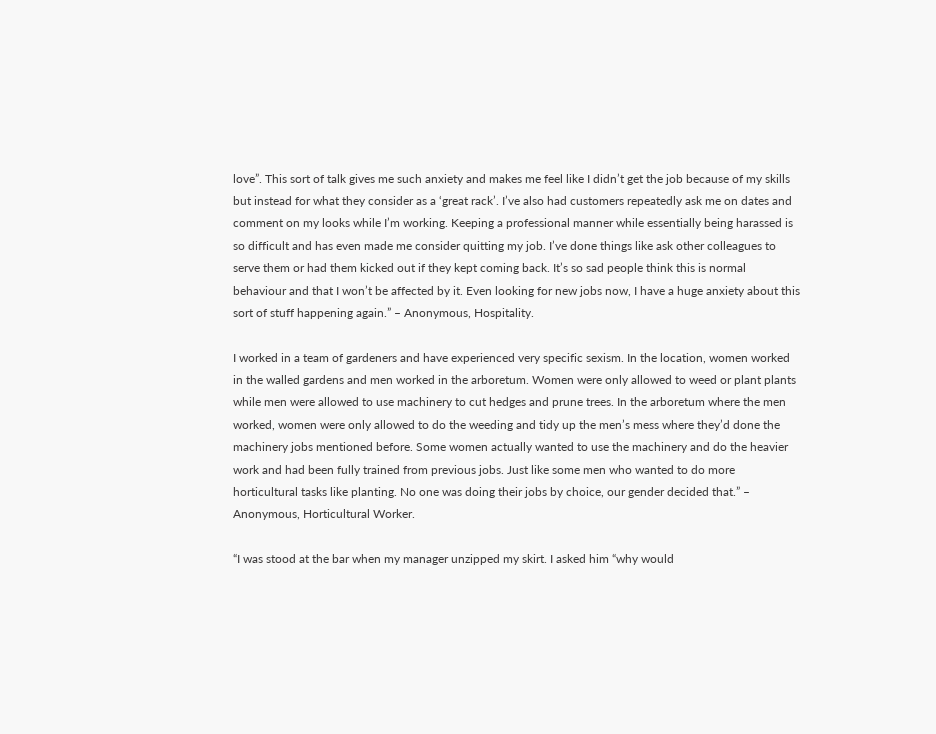love”. This sort of talk gives me such anxiety and makes me feel like I didn’t get the job because of my skills but instead for what they consider as a ‘great rack’. I’ve also had customers repeatedly ask me on dates and comment on my looks while I’m working. Keeping a professional manner while essentially being harassed is so difficult and has even made me consider quitting my job. I’ve done things like ask other colleagues to serve them or had them kicked out if they kept coming back. It’s so sad people think this is normal behaviour and that I won’t be affected by it. Even looking for new jobs now, I have a huge anxiety about this sort of stuff happening again.” – Anonymous, Hospitality.

I worked in a team of gardeners and have experienced very specific sexism. In the location, women worked in the walled gardens and men worked in the arboretum. Women were only allowed to weed or plant plants while men were allowed to use machinery to cut hedges and prune trees. In the arboretum where the men worked, women were only allowed to do the weeding and tidy up the men’s mess where they’d done the machinery jobs mentioned before. Some women actually wanted to use the machinery and do the heavier work and had been fully trained from previous jobs. Just like some men who wanted to do more horticultural tasks like planting. No one was doing their jobs by choice, our gender decided that.” – Anonymous, Horticultural Worker.

“I was stood at the bar when my manager unzipped my skirt. I asked him “why would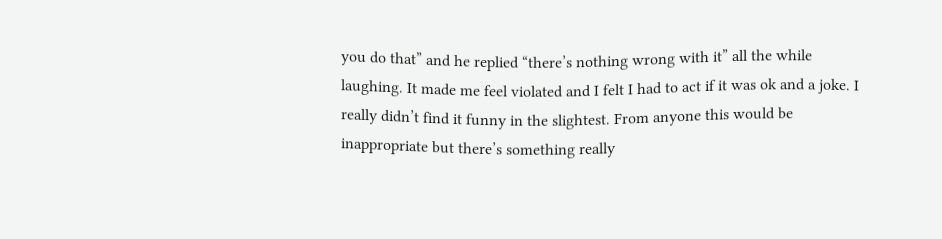you do that” and he replied “there’s nothing wrong with it” all the while laughing. It made me feel violated and I felt I had to act if it was ok and a joke. I really didn’t find it funny in the slightest. From anyone this would be inappropriate but there’s something really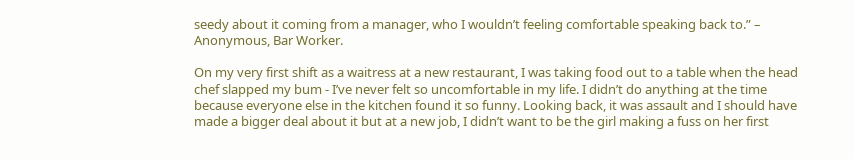seedy about it coming from a manager, who I wouldn’t feeling comfortable speaking back to.” – Anonymous, Bar Worker.

On my very first shift as a waitress at a new restaurant, I was taking food out to a table when the head chef slapped my bum - I’ve never felt so uncomfortable in my life. I didn’t do anything at the time because everyone else in the kitchen found it so funny. Looking back, it was assault and I should have made a bigger deal about it but at a new job, I didn’t want to be the girl making a fuss on her first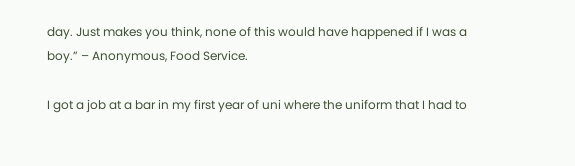day. Just makes you think, none of this would have happened if I was a boy.” – Anonymous, Food Service.

I got a job at a bar in my first year of uni where the uniform that I had to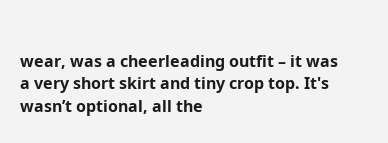wear, was a cheerleading outfit – it was a very short skirt and tiny crop top. It's wasn’t optional, all the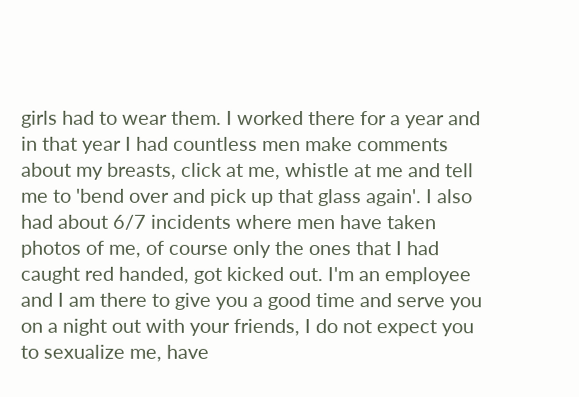girls had to wear them. I worked there for a year and in that year I had countless men make comments about my breasts, click at me, whistle at me and tell me to 'bend over and pick up that glass again'. I also had about 6/7 incidents where men have taken photos of me, of course only the ones that I had caught red handed, got kicked out. I'm an employee and I am there to give you a good time and serve you on a night out with your friends, I do not expect you to sexualize me, have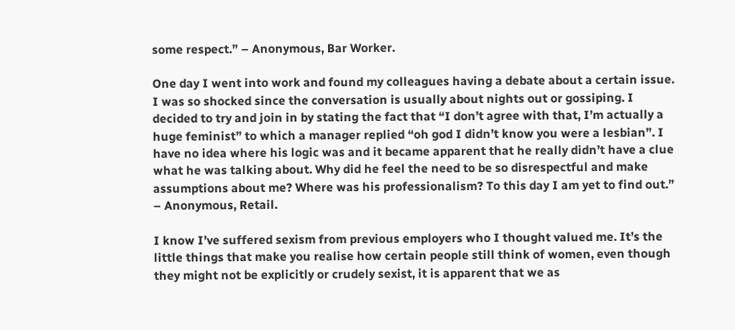some respect.” – Anonymous, Bar Worker.

One day I went into work and found my colleagues having a debate about a certain issue. I was so shocked since the conversation is usually about nights out or gossiping. I decided to try and join in by stating the fact that “I don’t agree with that, I’m actually a huge feminist” to which a manager replied “oh god I didn’t know you were a lesbian”. I have no idea where his logic was and it became apparent that he really didn’t have a clue what he was talking about. Why did he feel the need to be so disrespectful and make assumptions about me? Where was his professionalism? To this day I am yet to find out.” – Anonymous, Retail.

I know I’ve suffered sexism from previous employers who I thought valued me. It’s the little things that make you realise how certain people still think of women, even though they might not be explicitly or crudely sexist, it is apparent that we as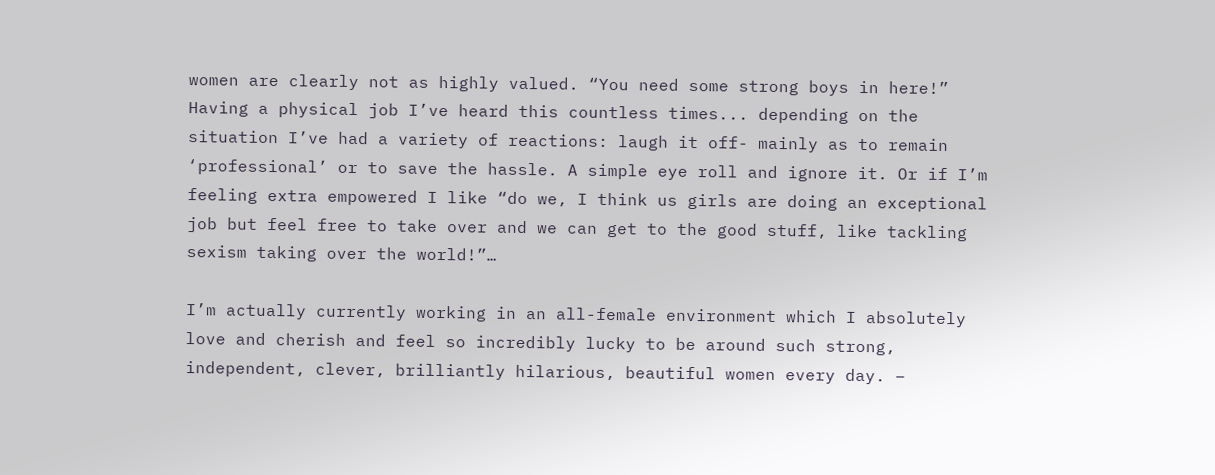women are clearly not as highly valued. “You need some strong boys in here!” Having a physical job I’ve heard this countless times... depending on the situation I’ve had a variety of reactions: laugh it off- mainly as to remain ‘professional’ or to save the hassle. A simple eye roll and ignore it. Or if I’m feeling extra empowered I like “do we, I think us girls are doing an exceptional job but feel free to take over and we can get to the good stuff, like tackling sexism taking over the world!”…

I’m actually currently working in an all-female environment which I absolutely love and cherish and feel so incredibly lucky to be around such strong, independent, clever, brilliantly hilarious, beautiful women every day. –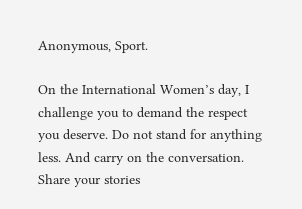Anonymous, Sport.

On the International Women’s day, I challenge you to demand the respect you deserve. Do not stand for anything less. And carry on the conversation. Share your stories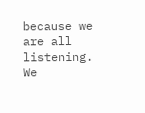because we are all listening. We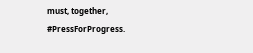must, together, #PressForProgress.